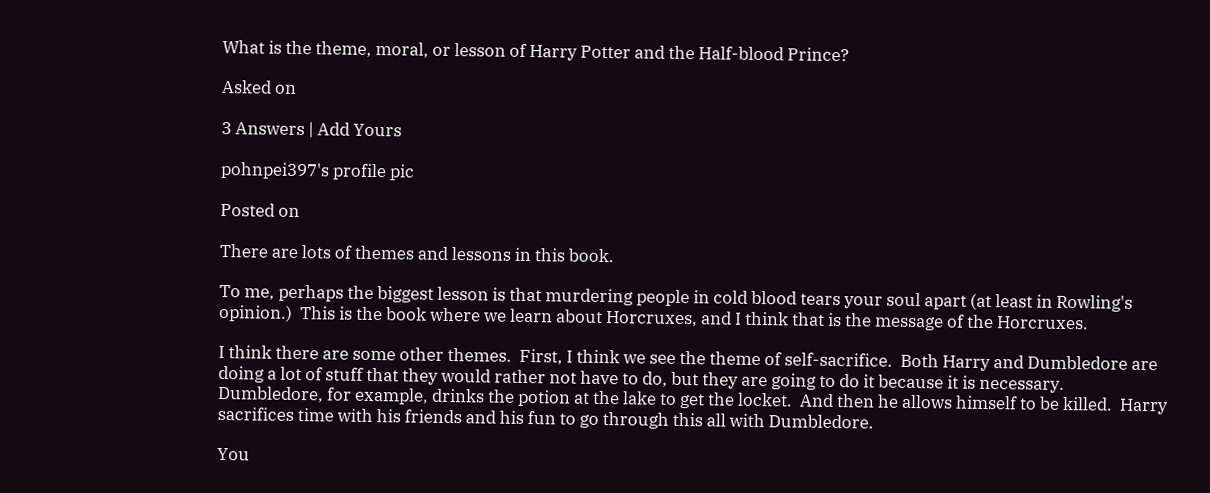What is the theme, moral, or lesson of Harry Potter and the Half-blood Prince?

Asked on

3 Answers | Add Yours

pohnpei397's profile pic

Posted on

There are lots of themes and lessons in this book.

To me, perhaps the biggest lesson is that murdering people in cold blood tears your soul apart (at least in Rowling's opinion.)  This is the book where we learn about Horcruxes, and I think that is the message of the Horcruxes.

I think there are some other themes.  First, I think we see the theme of self-sacrifice.  Both Harry and Dumbledore are doing a lot of stuff that they would rather not have to do, but they are going to do it because it is necessary.  Dumbledore, for example, drinks the potion at the lake to get the locket.  And then he allows himself to be killed.  Harry sacrifices time with his friends and his fun to go through this all with Dumbledore.

You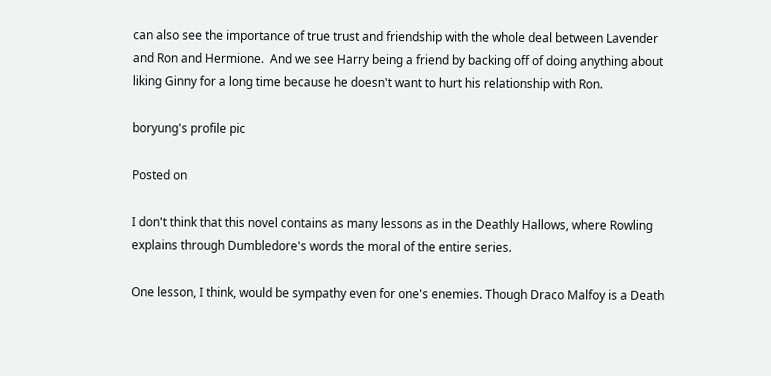can also see the importance of true trust and friendship with the whole deal between Lavender and Ron and Hermione.  And we see Harry being a friend by backing off of doing anything about liking Ginny for a long time because he doesn't want to hurt his relationship with Ron.

boryung's profile pic

Posted on

I don't think that this novel contains as many lessons as in the Deathly Hallows, where Rowling explains through Dumbledore's words the moral of the entire series.

One lesson, I think, would be sympathy even for one's enemies. Though Draco Malfoy is a Death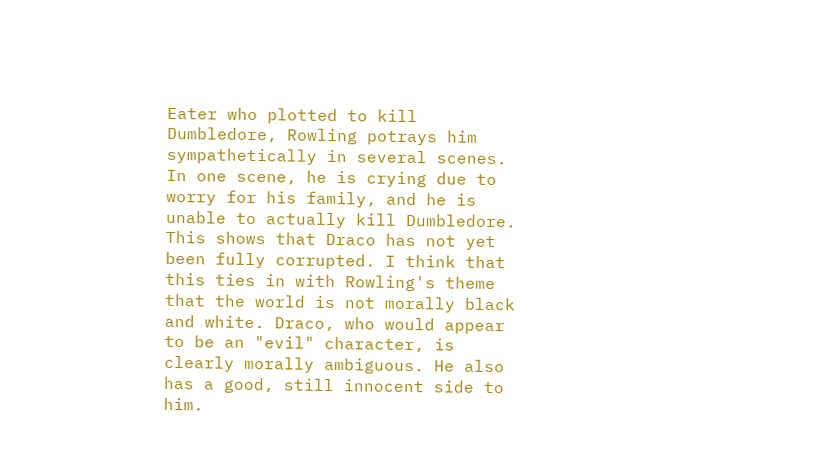Eater who plotted to kill Dumbledore, Rowling potrays him sympathetically in several scenes. In one scene, he is crying due to worry for his family, and he is unable to actually kill Dumbledore. This shows that Draco has not yet been fully corrupted. I think that this ties in with Rowling's theme that the world is not morally black and white. Draco, who would appear to be an "evil" character, is clearly morally ambiguous. He also has a good, still innocent side to him.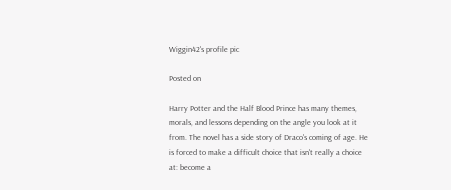Wiggin42's profile pic

Posted on

Harry Potter and the Half Blood Prince has many themes, morals, and lessons depending on the angle you look at it from. The novel has a side story of Draco's coming of age. He is forced to make a difficult choice that isn't really a choice at: become a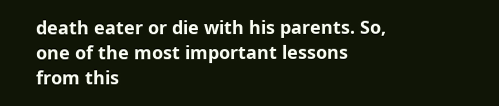death eater or die with his parents. So, one of the most important lessons from this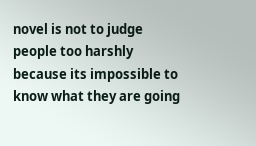novel is not to judge people too harshly because its impossible to know what they are going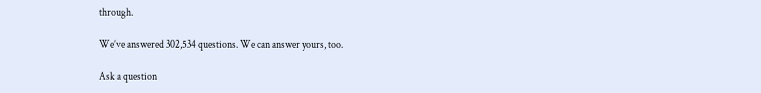through.

We’ve answered 302,534 questions. We can answer yours, too.

Ask a question